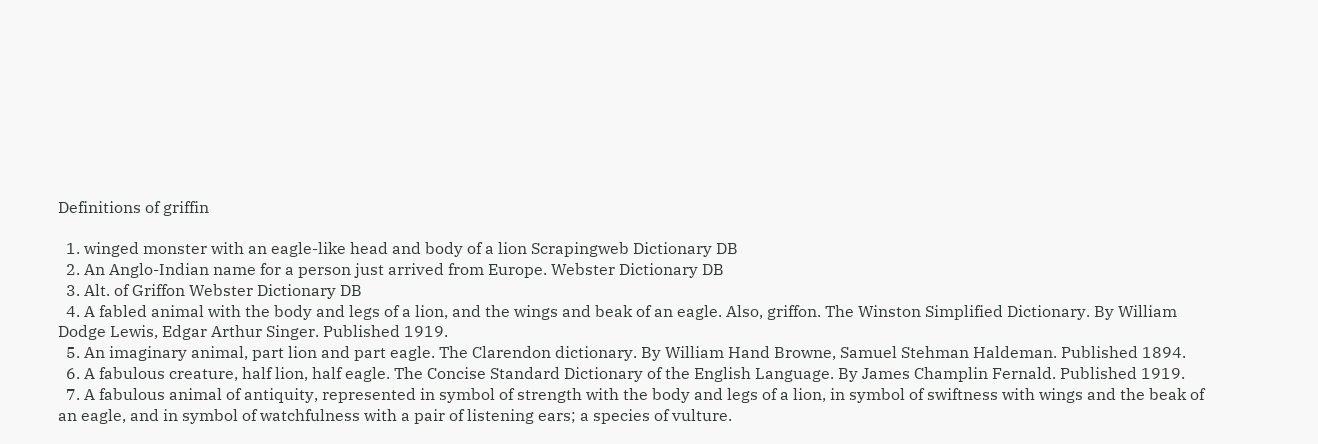Definitions of griffin

  1. winged monster with an eagle-like head and body of a lion Scrapingweb Dictionary DB
  2. An Anglo-Indian name for a person just arrived from Europe. Webster Dictionary DB
  3. Alt. of Griffon Webster Dictionary DB
  4. A fabled animal with the body and legs of a lion, and the wings and beak of an eagle. Also, griffon. The Winston Simplified Dictionary. By William Dodge Lewis, Edgar Arthur Singer. Published 1919.
  5. An imaginary animal, part lion and part eagle. The Clarendon dictionary. By William Hand Browne, Samuel Stehman Haldeman. Published 1894.
  6. A fabulous creature, half lion, half eagle. The Concise Standard Dictionary of the English Language. By James Champlin Fernald. Published 1919.
  7. A fabulous animal of antiquity, represented in symbol of strength with the body and legs of a lion, in symbol of swiftness with wings and the beak of an eagle, and in symbol of watchfulness with a pair of listening ears; a species of vulture.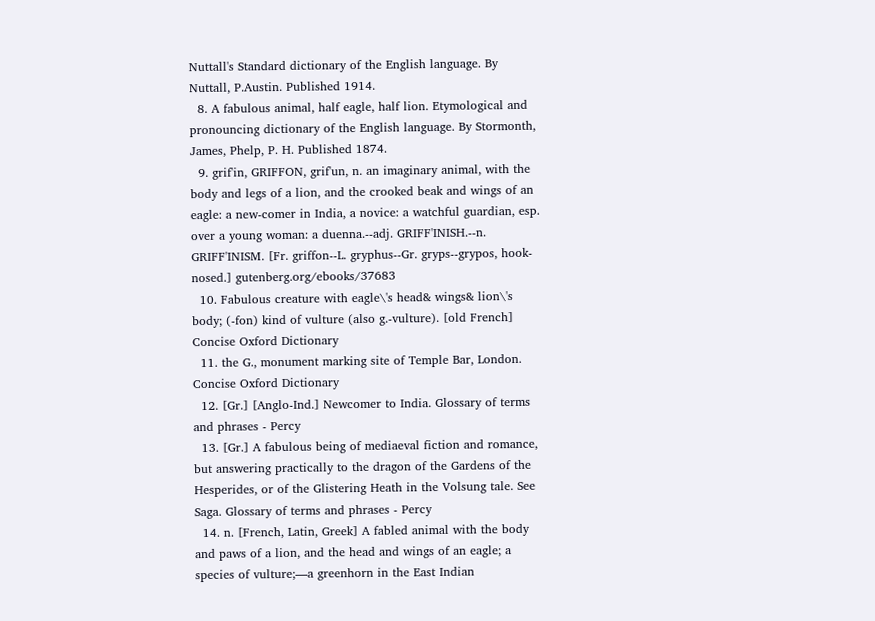Nuttall's Standard dictionary of the English language. By Nuttall, P.Austin. Published 1914.
  8. A fabulous animal, half eagle, half lion. Etymological and pronouncing dictionary of the English language. By Stormonth, James, Phelp, P. H. Published 1874.
  9. grif'in, GRIFFON, grif'un, n. an imaginary animal, with the body and legs of a lion, and the crooked beak and wings of an eagle: a new-comer in India, a novice: a watchful guardian, esp. over a young woman: a duenna.--adj. GRIFF'INISH.--n. GRIFF'INISM. [Fr. griffon--L. gryphus--Gr. gryps--grypos, hook-nosed.] gutenberg.org/ebooks/37683
  10. Fabulous creature with eagle\'s head& wings& lion\'s body; (-fon) kind of vulture (also g.-vulture). [old French] Concise Oxford Dictionary
  11. the G., monument marking site of Temple Bar, London. Concise Oxford Dictionary
  12. [Gr.] [Anglo-Ind.] Newcomer to India. Glossary of terms and phrases - Percy
  13. [Gr.] A fabulous being of mediaeval fiction and romance, but answering practically to the dragon of the Gardens of the Hesperides, or of the Glistering Heath in the Volsung tale. See Saga. Glossary of terms and phrases - Percy
  14. n. [French, Latin, Greek] A fabled animal with the body and paws of a lion, and the head and wings of an eagle; a species of vulture;—a greenhorn in the East Indian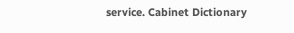service. Cabinet Dictionary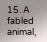15. A fabled animal,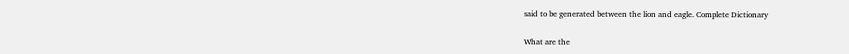said to be generated between the lion and eagle. Complete Dictionary

What are the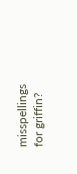misspellings for griffin?